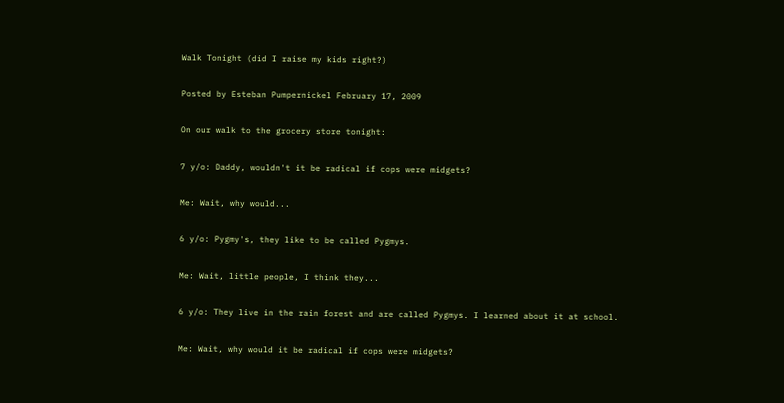Walk Tonight (did I raise my kids right?)

Posted by Esteban Pumpernickel February 17, 2009

On our walk to the grocery store tonight:

7 y/o: Daddy, wouldn't it be radical if cops were midgets?

Me: Wait, why would...

6 y/o: Pygmy's, they like to be called Pygmys.

Me: Wait, little people, I think they...

6 y/o: They live in the rain forest and are called Pygmys. I learned about it at school.

Me: Wait, why would it be radical if cops were midgets?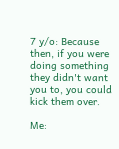7 y/o: Because then, if you were doing something they didn't want you to, you could kick them over.

Me: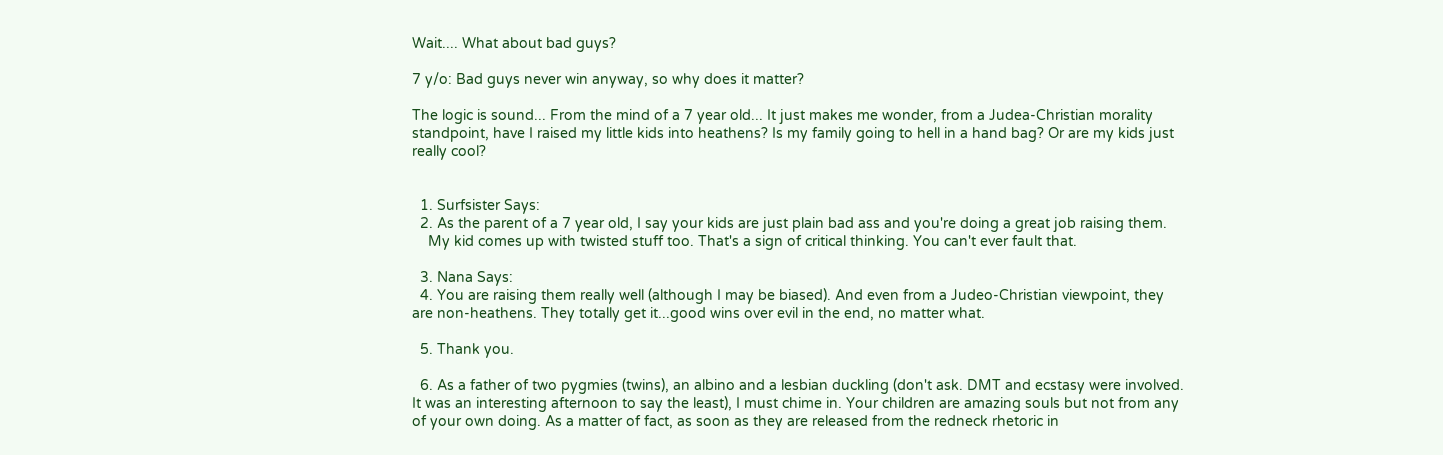Wait.... What about bad guys?

7 y/o: Bad guys never win anyway, so why does it matter?

The logic is sound... From the mind of a 7 year old... It just makes me wonder, from a Judea-Christian morality standpoint, have I raised my little kids into heathens? Is my family going to hell in a hand bag? Or are my kids just really cool?


  1. Surfsister Says:
  2. As the parent of a 7 year old, I say your kids are just plain bad ass and you're doing a great job raising them.
    My kid comes up with twisted stuff too. That's a sign of critical thinking. You can't ever fault that.

  3. Nana Says:
  4. You are raising them really well (although I may be biased). And even from a Judeo-Christian viewpoint, they are non-heathens. They totally get it...good wins over evil in the end, no matter what.

  5. Thank you.

  6. As a father of two pygmies (twins), an albino and a lesbian duckling (don't ask. DMT and ecstasy were involved. It was an interesting afternoon to say the least), I must chime in. Your children are amazing souls but not from any of your own doing. As a matter of fact, as soon as they are released from the redneck rhetoric in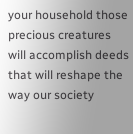your household those precious creatures will accomplish deeds that will reshape the way our society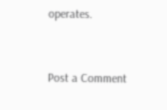operates.


Post a Comment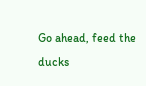Go ahead, feed the ducks